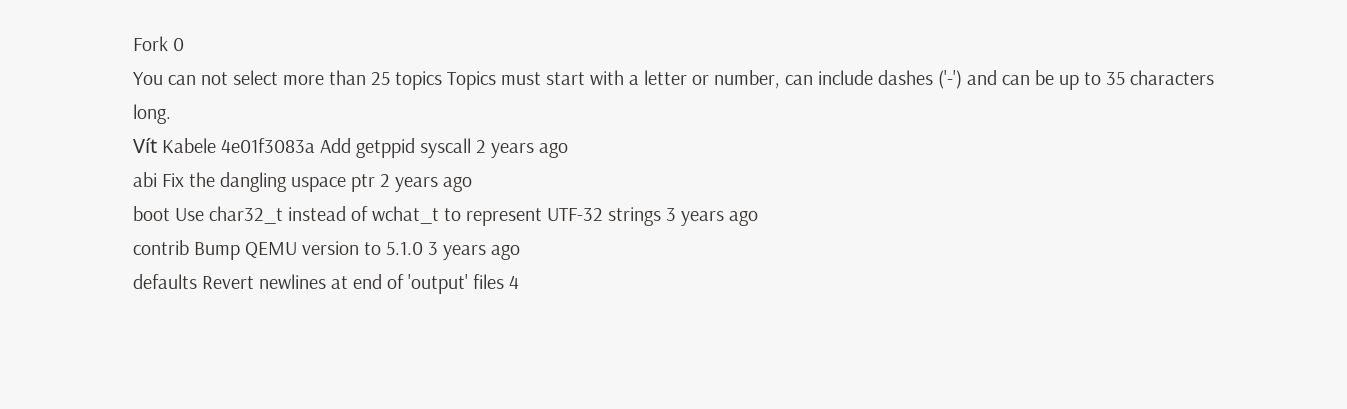Fork 0
You can not select more than 25 topics Topics must start with a letter or number, can include dashes ('-') and can be up to 35 characters long.
Vít Kabele 4e01f3083a Add getppid syscall 2 years ago
abi Fix the dangling uspace ptr 2 years ago
boot Use char32_t instead of wchat_t to represent UTF-32 strings 3 years ago
contrib Bump QEMU version to 5.1.0 3 years ago
defaults Revert newlines at end of 'output' files 4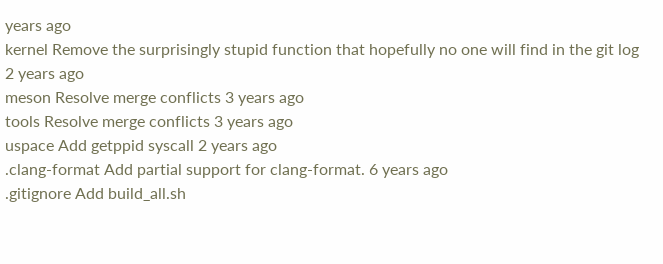years ago
kernel Remove the surprisingly stupid function that hopefully no one will find in the git log 2 years ago
meson Resolve merge conflicts 3 years ago
tools Resolve merge conflicts 3 years ago
uspace Add getppid syscall 2 years ago
.clang-format Add partial support for clang-format. 6 years ago
.gitignore Add build_all.sh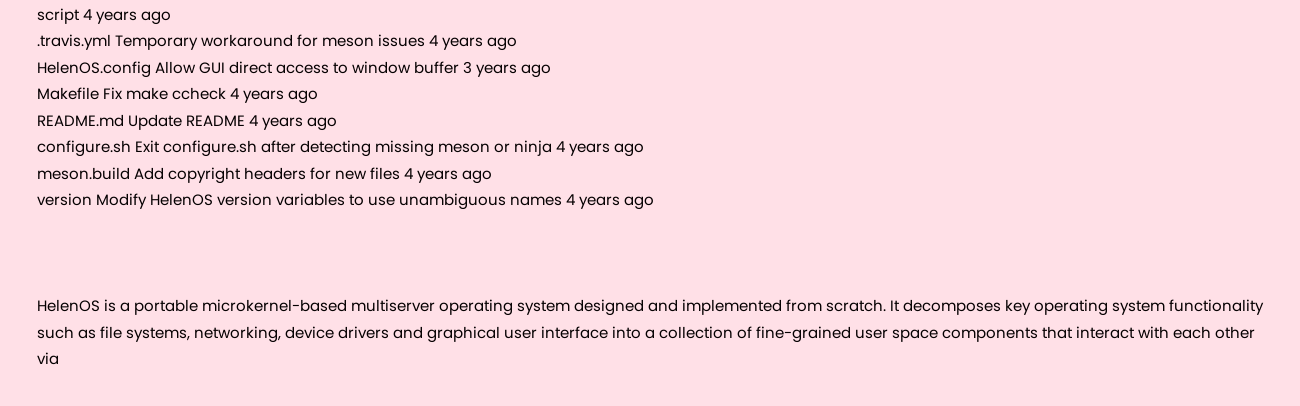script 4 years ago
.travis.yml Temporary workaround for meson issues 4 years ago
HelenOS.config Allow GUI direct access to window buffer 3 years ago
Makefile Fix make ccheck 4 years ago
README.md Update README 4 years ago
configure.sh Exit configure.sh after detecting missing meson or ninja 4 years ago
meson.build Add copyright headers for new files 4 years ago
version Modify HelenOS version variables to use unambiguous names 4 years ago



HelenOS is a portable microkernel-based multiserver operating system designed and implemented from scratch. It decomposes key operating system functionality such as file systems, networking, device drivers and graphical user interface into a collection of fine-grained user space components that interact with each other via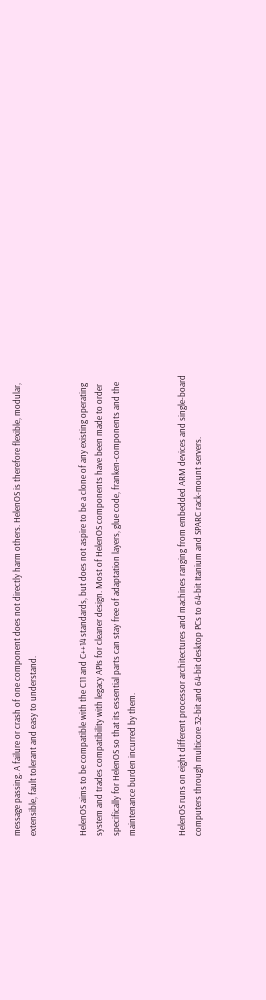message passing. A failure or crash of one component does not directly harm others. HelenOS is therefore flexible, modular, extensible, fault tolerant and easy to understand.


HelenOS aims to be compatible with the C11 and C++14 standards, but does not aspire to be a clone of any existing operating system and trades compatibility with legacy APIs for cleaner design. Most of HelenOS components have been made to order specifically for HelenOS so that its essential parts can stay free of adaptation layers, glue code, franken-components and the maintenance burden incurred by them.


HelenOS runs on eight different processor architectures and machines ranging from embedded ARM devices and single-board computers through multicore 32-bit and 64-bit desktop PCs to 64-bit Itanium and SPARC rack-mount servers.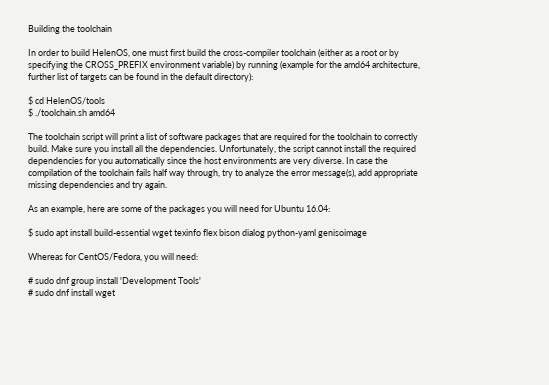Building the toolchain

In order to build HelenOS, one must first build the cross-compiler toolchain (either as a root or by specifying the CROSS_PREFIX environment variable) by running (example for the amd64 architecture, further list of targets can be found in the default directory):

$ cd HelenOS/tools
$ ./toolchain.sh amd64

The toolchain script will print a list of software packages that are required for the toolchain to correctly build. Make sure you install all the dependencies. Unfortunately, the script cannot install the required dependencies for you automatically since the host environments are very diverse. In case the compilation of the toolchain fails half way through, try to analyze the error message(s), add appropriate missing dependencies and try again.

As an example, here are some of the packages you will need for Ubuntu 16.04:

$ sudo apt install build-essential wget texinfo flex bison dialog python-yaml genisoimage

Whereas for CentOS/Fedora, you will need:

# sudo dnf group install 'Development Tools'
# sudo dnf install wget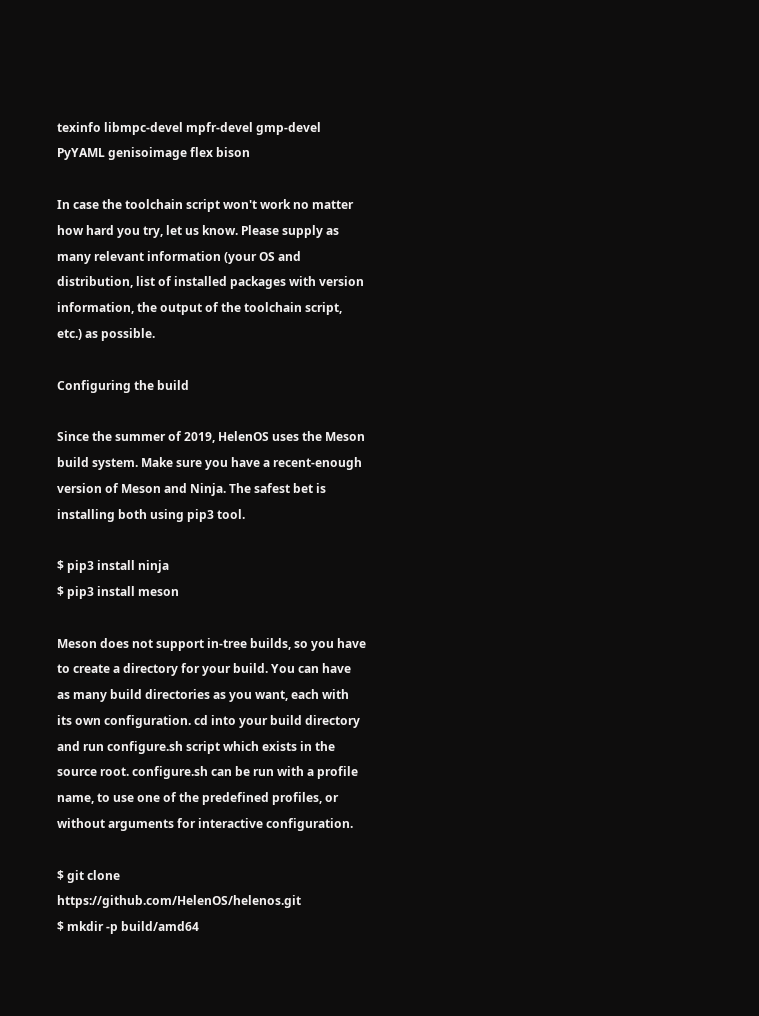texinfo libmpc-devel mpfr-devel gmp-devel PyYAML genisoimage flex bison

In case the toolchain script won't work no matter how hard you try, let us know. Please supply as many relevant information (your OS and distribution, list of installed packages with version information, the output of the toolchain script, etc.) as possible.

Configuring the build

Since the summer of 2019, HelenOS uses the Meson build system. Make sure you have a recent-enough version of Meson and Ninja. The safest bet is installing both using pip3 tool.

$ pip3 install ninja
$ pip3 install meson

Meson does not support in-tree builds, so you have to create a directory for your build. You can have as many build directories as you want, each with its own configuration. cd into your build directory and run configure.sh script which exists in the source root. configure.sh can be run with a profile name, to use one of the predefined profiles, or without arguments for interactive configuration.

$ git clone https://github.com/HelenOS/helenos.git
$ mkdir -p build/amd64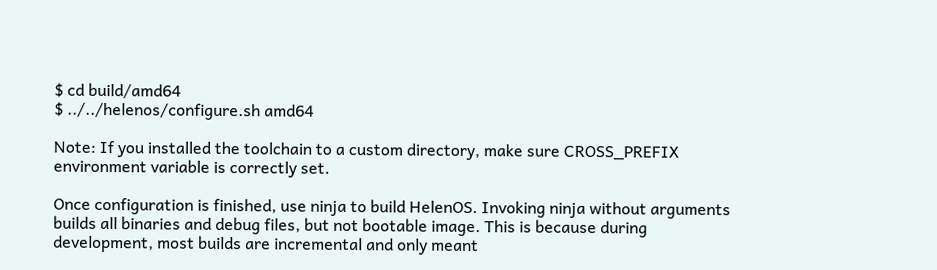$ cd build/amd64
$ ../../helenos/configure.sh amd64

Note: If you installed the toolchain to a custom directory, make sure CROSS_PREFIX environment variable is correctly set.

Once configuration is finished, use ninja to build HelenOS. Invoking ninja without arguments builds all binaries and debug files, but not bootable image. This is because during development, most builds are incremental and only meant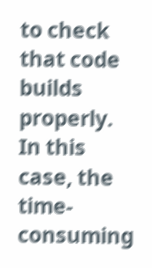to check that code builds properly. In this case, the time-consuming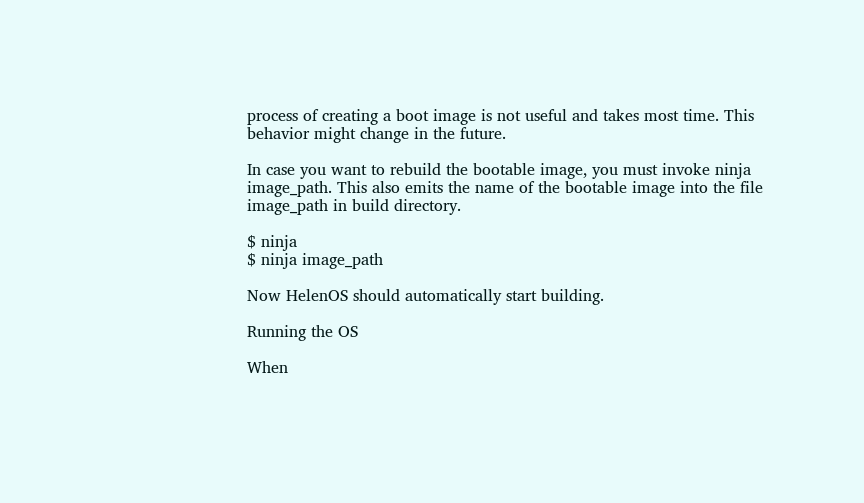process of creating a boot image is not useful and takes most time. This behavior might change in the future.

In case you want to rebuild the bootable image, you must invoke ninja image_path. This also emits the name of the bootable image into the file image_path in build directory.

$ ninja
$ ninja image_path

Now HelenOS should automatically start building.

Running the OS

When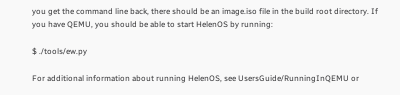you get the command line back, there should be an image.iso file in the build root directory. If you have QEMU, you should be able to start HelenOS by running:

$ ./tools/ew.py

For additional information about running HelenOS, see UsersGuide/RunningInQEMU or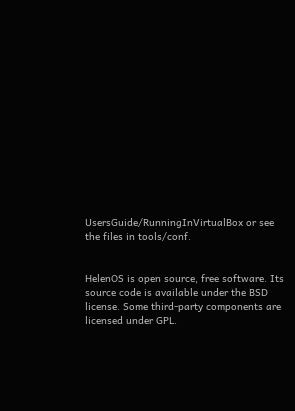UsersGuide/RunningInVirtualBox or see the files in tools/conf.


HelenOS is open source, free software. Its source code is available under the BSD license. Some third-party components are licensed under GPL.